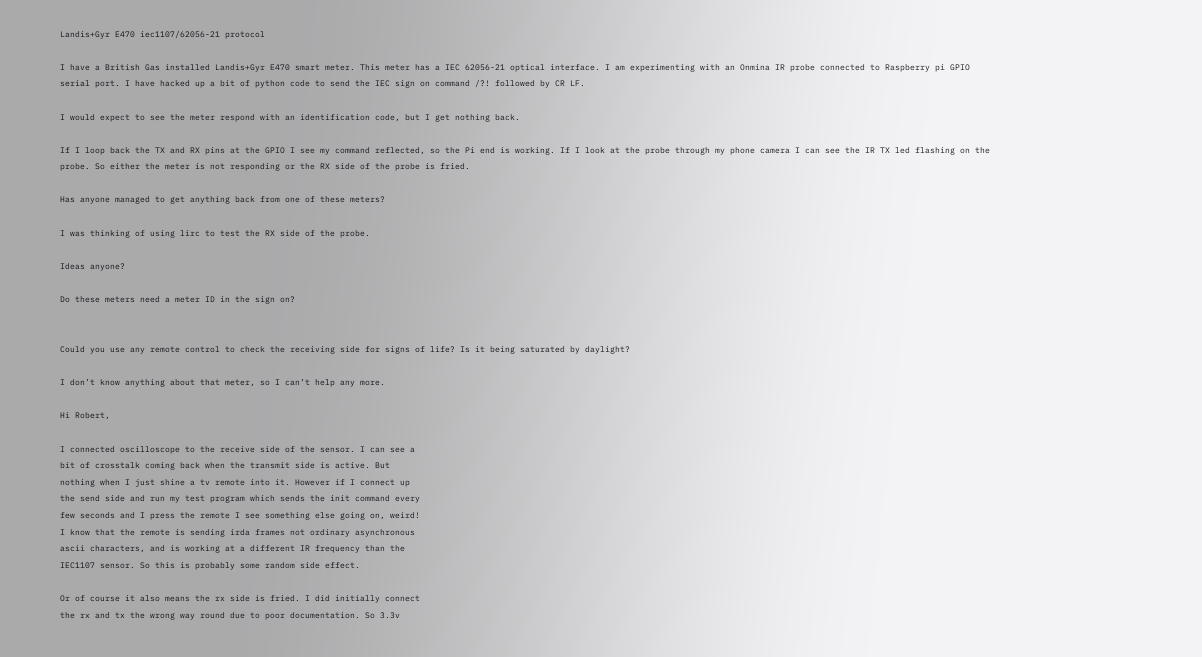Landis+Gyr E470 iec1107/62056-21 protocol

I have a British Gas installed Landis+Gyr E470 smart meter. This meter has a IEC 62056-21 optical interface. I am experimenting with an Onmina IR probe connected to Raspberry pi GPIO serial port. I have hacked up a bit of python code to send the IEC sign on command /?! followed by CR LF.

I would expect to see the meter respond with an identification code, but I get nothing back.

If I loop back the TX and RX pins at the GPIO I see my command reflected, so the Pi end is working. If I look at the probe through my phone camera I can see the IR TX led flashing on the probe. So either the meter is not responding or the RX side of the probe is fried.

Has anyone managed to get anything back from one of these meters?

I was thinking of using lirc to test the RX side of the probe.

Ideas anyone?

Do these meters need a meter ID in the sign on?


Could you use any remote control to check the receiving side for signs of life? Is it being saturated by daylight?

I don’t know anything about that meter, so I can’t help any more.

Hi Robert,

I connected oscilloscope to the receive side of the sensor. I can see a
bit of crosstalk coming back when the transmit side is active. But
nothing when I just shine a tv remote into it. However if I connect up
the send side and run my test program which sends the init command every
few seconds and I press the remote I see something else going on, weird!
I know that the remote is sending irda frames not ordinary asynchronous
ascii characters, and is working at a different IR frequency than the
IEC1107 sensor. So this is probably some random side effect.

Or of course it also means the rx side is fried. I did initially connect
the rx and tx the wrong way round due to poor documentation. So 3.3v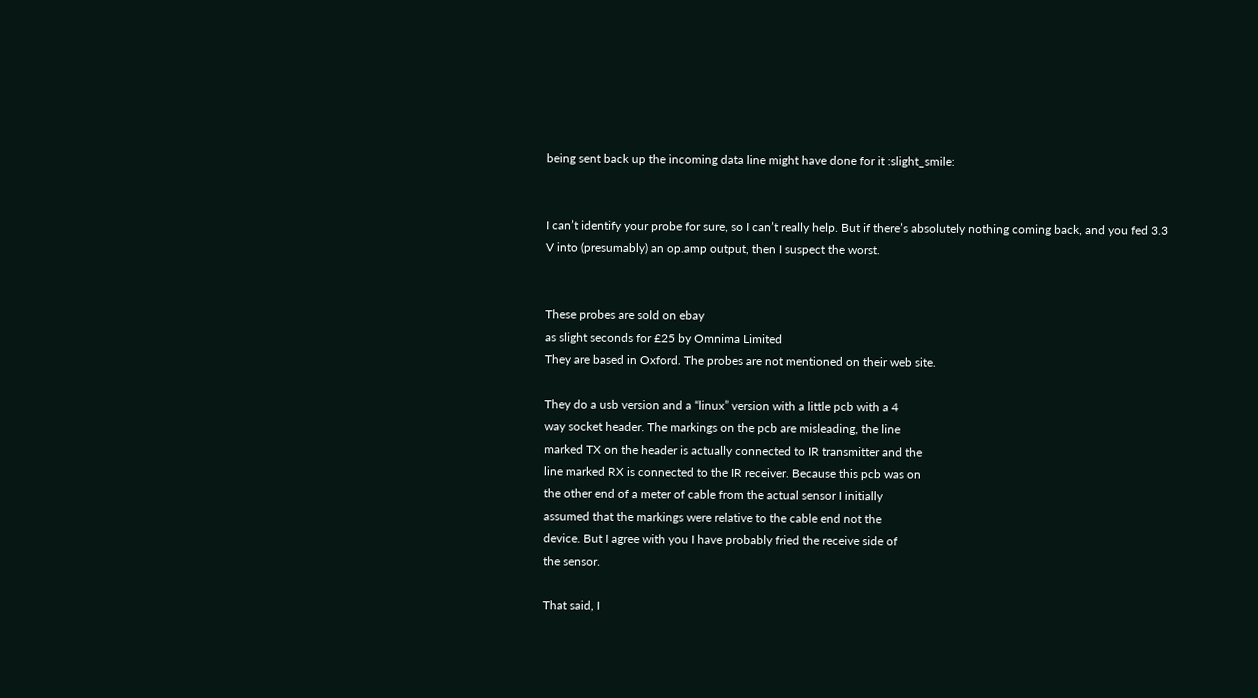being sent back up the incoming data line might have done for it :slight_smile:


I can’t identify your probe for sure, so I can’t really help. But if there’s absolutely nothing coming back, and you fed 3.3 V into (presumably) an op.amp output, then I suspect the worst.


These probes are sold on ebay
as slight seconds for £25 by Omnima Limited
They are based in Oxford. The probes are not mentioned on their web site.

They do a usb version and a “linux” version with a little pcb with a 4
way socket header. The markings on the pcb are misleading, the line
marked TX on the header is actually connected to IR transmitter and the
line marked RX is connected to the IR receiver. Because this pcb was on
the other end of a meter of cable from the actual sensor I initially
assumed that the markings were relative to the cable end not the
device. But I agree with you I have probably fried the receive side of
the sensor.

That said, I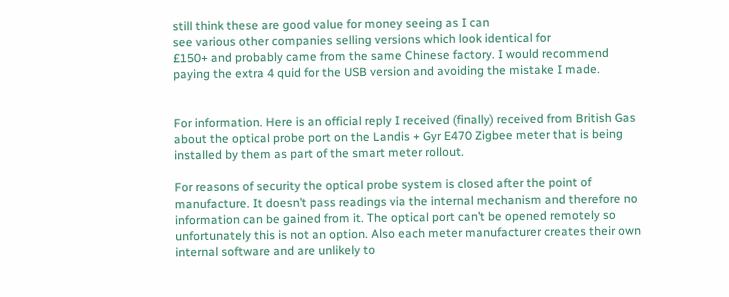still think these are good value for money seeing as I can
see various other companies selling versions which look identical for
£150+ and probably came from the same Chinese factory. I would recommend
paying the extra 4 quid for the USB version and avoiding the mistake I made.


For information. Here is an official reply I received (finally) received from British Gas about the optical probe port on the Landis + Gyr E470 Zigbee meter that is being installed by them as part of the smart meter rollout.

For reasons of security the optical probe system is closed after the point of manufacture. It doesn’t pass readings via the internal mechanism and therefore no information can be gained from it. The optical port can’t be opened remotely so unfortunately this is not an option. Also each meter manufacturer creates their own internal software and are unlikely to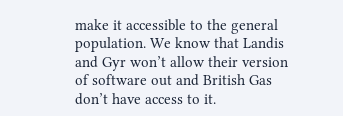make it accessible to the general population. We know that Landis and Gyr won’t allow their version of software out and British Gas don’t have access to it.